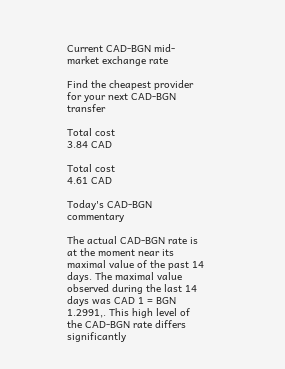Current CAD-BGN mid-market exchange rate

Find the cheapest provider for your next CAD-BGN transfer

Total cost
3.84 CAD

Total cost
4.61 CAD

Today's CAD-BGN commentary

The actual CAD-BGN rate is at the moment near its maximal value of the past 14 days. The maximal value observed during the last 14 days was CAD 1 = BGN 1.2991,. This high level of the CAD-BGN rate differs significantly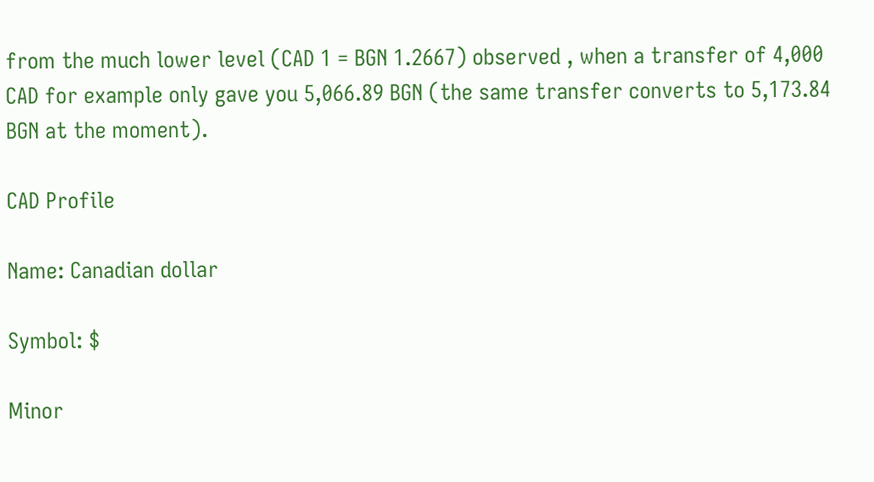from the much lower level (CAD 1 = BGN 1.2667) observed , when a transfer of 4,000 CAD for example only gave you 5,066.89 BGN (the same transfer converts to 5,173.84 BGN at the moment).

CAD Profile

Name: Canadian dollar

Symbol: $

Minor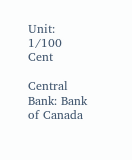Unit: 1/100 Cent

Central Bank: Bank of Canada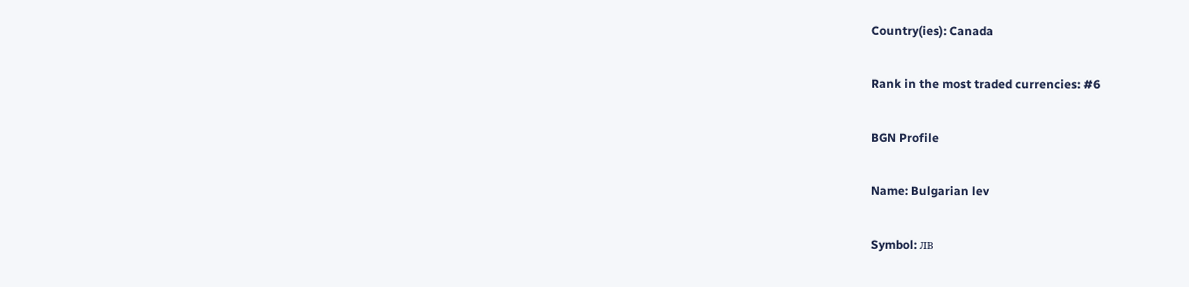Country(ies): Canada

Rank in the most traded currencies: #6

BGN Profile

Name: Bulgarian lev

Symbol: лв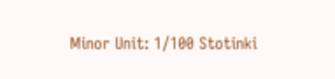Minor Unit: 1/100 Stotinki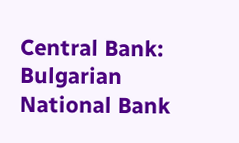Central Bank: Bulgarian National Bank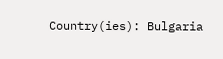Country(ies): Bulgaria